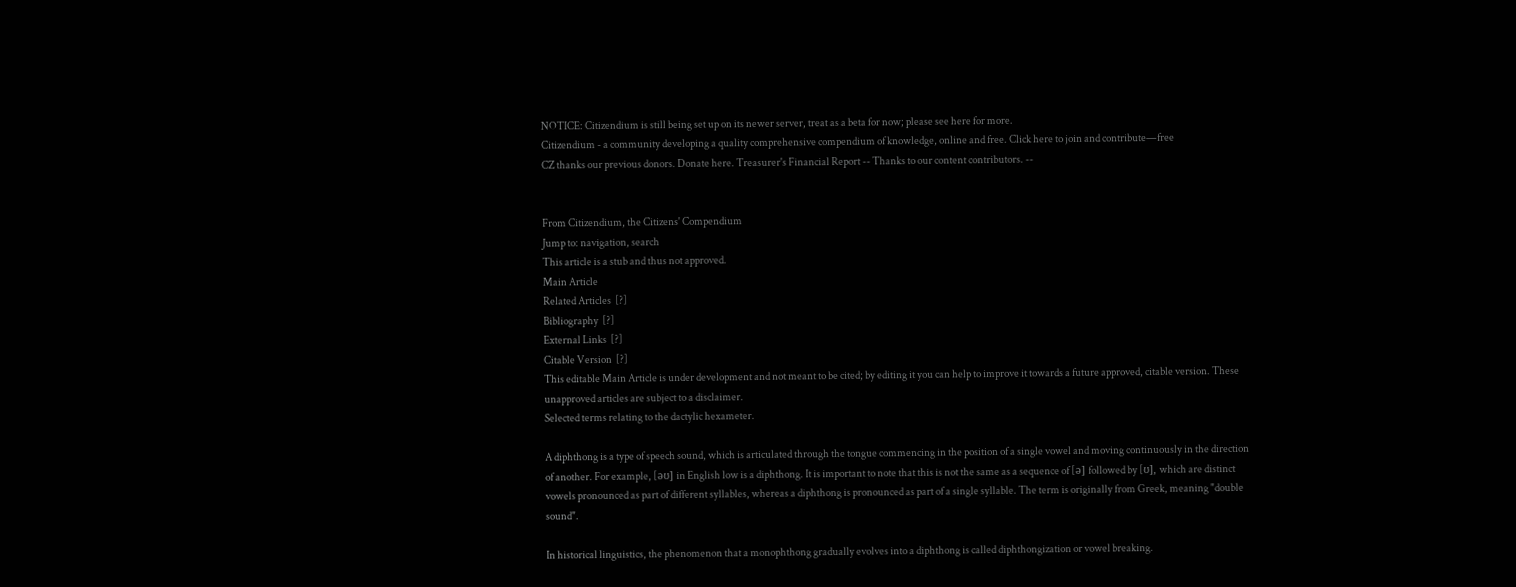NOTICE: Citizendium is still being set up on its newer server, treat as a beta for now; please see here for more.
Citizendium - a community developing a quality comprehensive compendium of knowledge, online and free. Click here to join and contribute—free
CZ thanks our previous donors. Donate here. Treasurer's Financial Report -- Thanks to our content contributors. --


From Citizendium, the Citizens' Compendium
Jump to: navigation, search
This article is a stub and thus not approved.
Main Article
Related Articles  [?]
Bibliography  [?]
External Links  [?]
Citable Version  [?]
This editable Main Article is under development and not meant to be cited; by editing it you can help to improve it towards a future approved, citable version. These unapproved articles are subject to a disclaimer.
Selected terms relating to the dactylic hexameter.

A diphthong is a type of speech sound, which is articulated through the tongue commencing in the position of a single vowel and moving continuously in the direction of another. For example, [əʊ] in English low is a diphthong. It is important to note that this is not the same as a sequence of [ə] followed by [ʊ], which are distinct vowels pronounced as part of different syllables, whereas a diphthong is pronounced as part of a single syllable. The term is originally from Greek, meaning "double sound".

In historical linguistics, the phenomenon that a monophthong gradually evolves into a diphthong is called diphthongization or vowel breaking.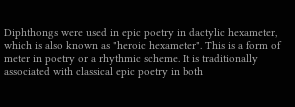Diphthongs were used in epic poetry in dactylic hexameter, which is also known as "heroic hexameter". This is a form of meter in poetry or a rhythmic scheme. It is traditionally associated with classical epic poetry in both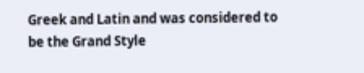Greek and Latin and was considered to be the Grand Style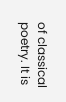of classical poetry. It is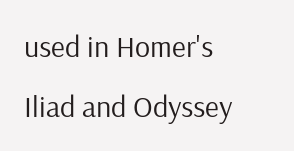used in Homer's Iliad and Odyssey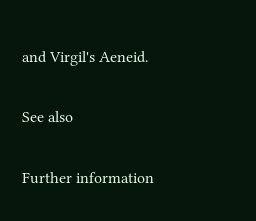and Virgil's Aeneid.

See also

Further information